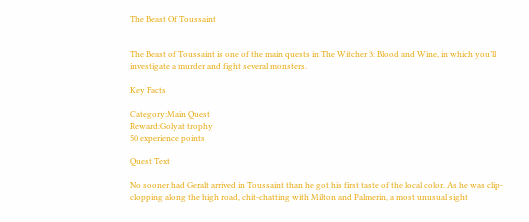The Beast Of Toussaint


The Beast of Toussaint is one of the main quests in The Witcher 3: Blood and Wine, in which you’ll investigate a murder and fight several monsters.

Key Facts

Category:Main Quest
Reward:Golyat trophy
50 experience points

Quest Text

No sooner had Geralt arrived in Toussaint than he got his first taste of the local color. As he was clip-clopping along the high road, chit-chatting with Milton and Palmerin, a most unusual sight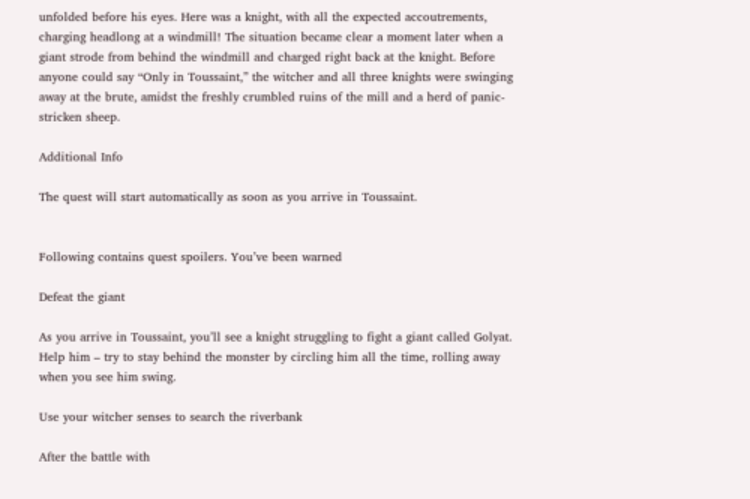unfolded before his eyes. Here was a knight, with all the expected accoutrements, charging headlong at a windmill! The situation became clear a moment later when a giant strode from behind the windmill and charged right back at the knight. Before anyone could say “Only in Toussaint,” the witcher and all three knights were swinging away at the brute, amidst the freshly crumbled ruins of the mill and a herd of panic-stricken sheep.

Additional Info

The quest will start automatically as soon as you arrive in Toussaint.


Following contains quest spoilers. You’ve been warned

Defeat the giant

As you arrive in Toussaint, you’ll see a knight struggling to fight a giant called Golyat. Help him – try to stay behind the monster by circling him all the time, rolling away when you see him swing.

Use your witcher senses to search the riverbank

After the battle with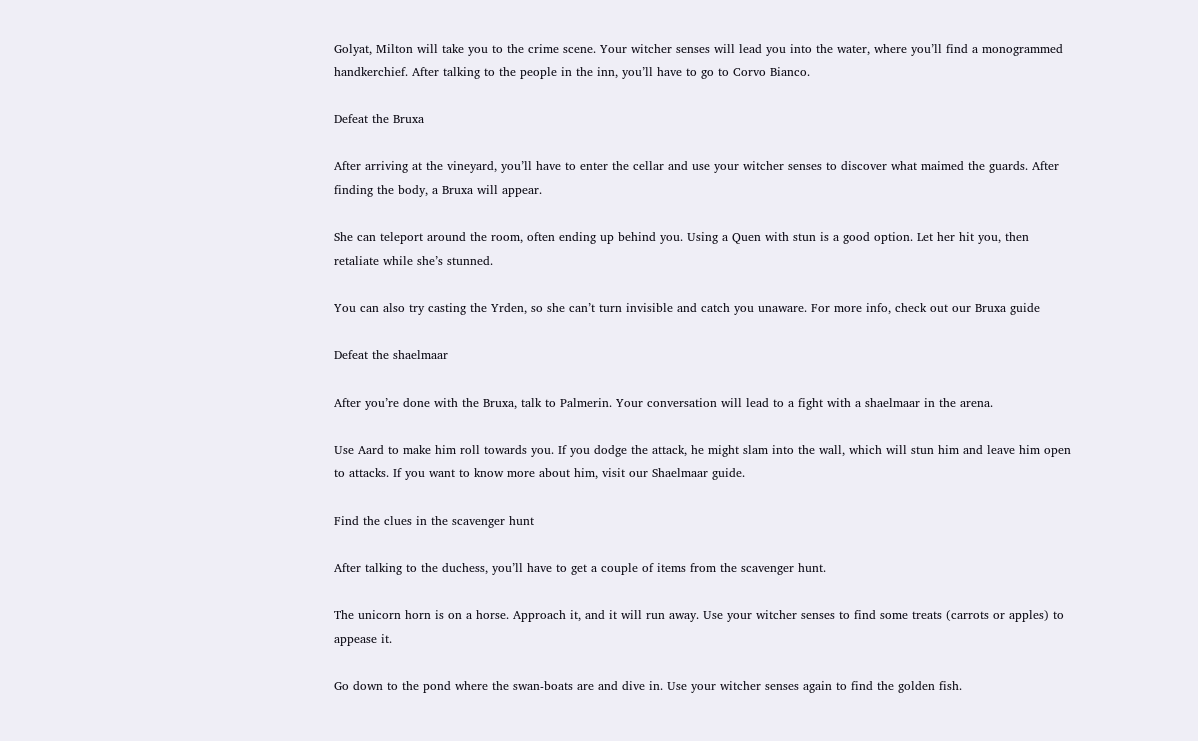Golyat, Milton will take you to the crime scene. Your witcher senses will lead you into the water, where you’ll find a monogrammed handkerchief. After talking to the people in the inn, you’ll have to go to Corvo Bianco.

Defeat the Bruxa

After arriving at the vineyard, you’ll have to enter the cellar and use your witcher senses to discover what maimed the guards. After finding the body, a Bruxa will appear.

She can teleport around the room, often ending up behind you. Using a Quen with stun is a good option. Let her hit you, then retaliate while she’s stunned.

You can also try casting the Yrden, so she can’t turn invisible and catch you unaware. For more info, check out our Bruxa guide

Defeat the shaelmaar

After you’re done with the Bruxa, talk to Palmerin. Your conversation will lead to a fight with a shaelmaar in the arena.

Use Aard to make him roll towards you. If you dodge the attack, he might slam into the wall, which will stun him and leave him open to attacks. If you want to know more about him, visit our Shaelmaar guide.

Find the clues in the scavenger hunt

After talking to the duchess, you’ll have to get a couple of items from the scavenger hunt.

The unicorn horn is on a horse. Approach it, and it will run away. Use your witcher senses to find some treats (carrots or apples) to appease it.

Go down to the pond where the swan-boats are and dive in. Use your witcher senses again to find the golden fish.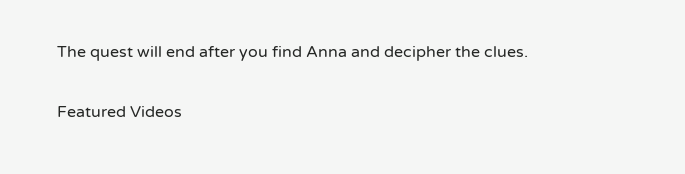The quest will end after you find Anna and decipher the clues.

Featured Videos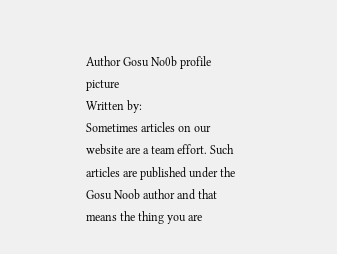Author Gosu No0b profile picture
Written by:
Sometimes articles on our website are a team effort. Such articles are published under the Gosu Noob author and that means the thing you are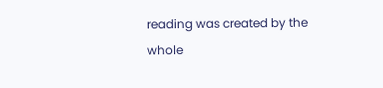reading was created by the whole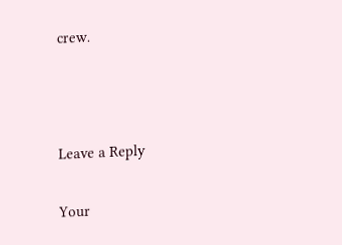crew.



Leave a Reply

Your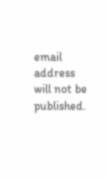email address will not be published.